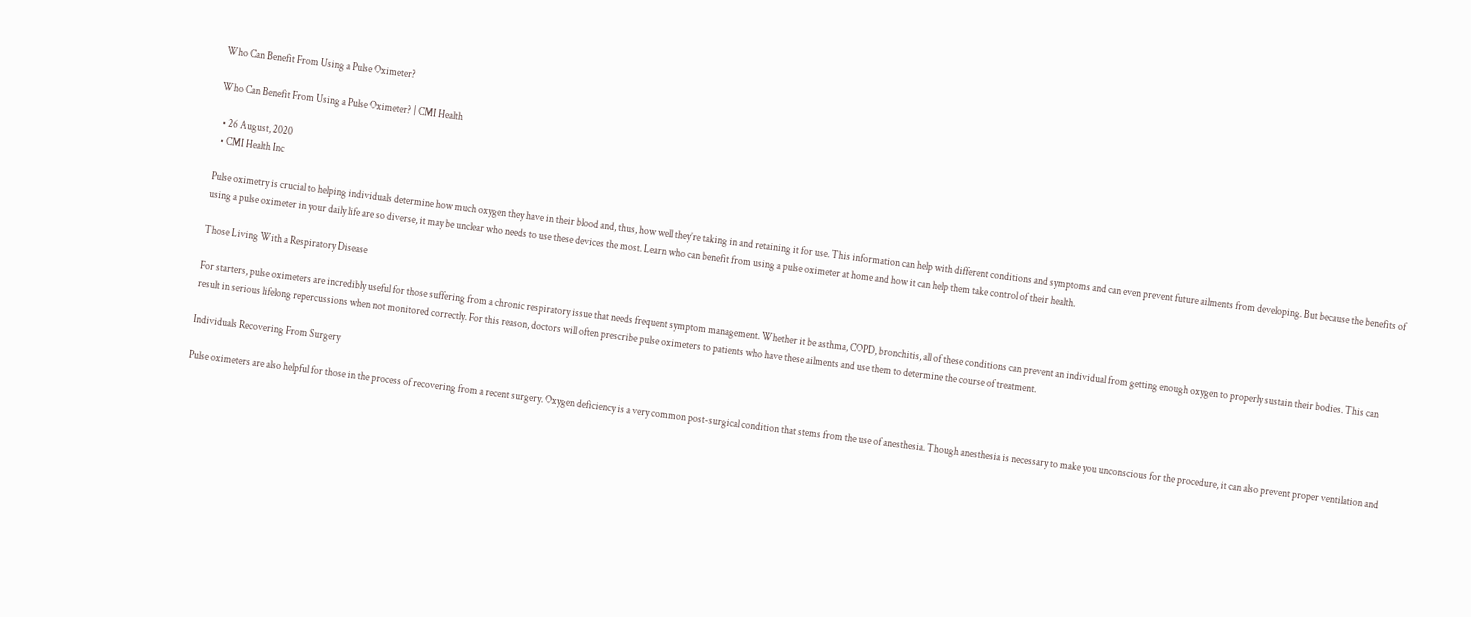Who Can Benefit From Using a Pulse Oximeter?

Who Can Benefit From Using a Pulse Oximeter? | CMI Health

  • 26 August, 2020
  • CMI Health Inc

Pulse oximetry is crucial to helping individuals determine how much oxygen they have in their blood and, thus, how well they’re taking in and retaining it for use. This information can help with different conditions and symptoms and can even prevent future ailments from developing. But because the benefits of using a pulse oximeter in your daily life are so diverse, it may be unclear who needs to use these devices the most. Learn who can benefit from using a pulse oximeter at home and how it can help them take control of their health.

Those Living With a Respiratory Disease

For starters, pulse oximeters are incredibly useful for those suffering from a chronic respiratory issue that needs frequent symptom management. Whether it be asthma, COPD, bronchitis, all of these conditions can prevent an individual from getting enough oxygen to properly sustain their bodies. This can result in serious lifelong repercussions when not monitored correctly. For this reason, doctors will often prescribe pulse oximeters to patients who have these ailments and use them to determine the course of treatment.

Individuals Recovering From Surgery

Pulse oximeters are also helpful for those in the process of recovering from a recent surgery. Oxygen deficiency is a very common post-surgical condition that stems from the use of anesthesia. Though anesthesia is necessary to make you unconscious for the procedure, it can also prevent proper ventilation and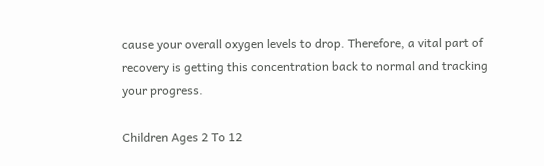cause your overall oxygen levels to drop. Therefore, a vital part of recovery is getting this concentration back to normal and tracking your progress.

Children Ages 2 To 12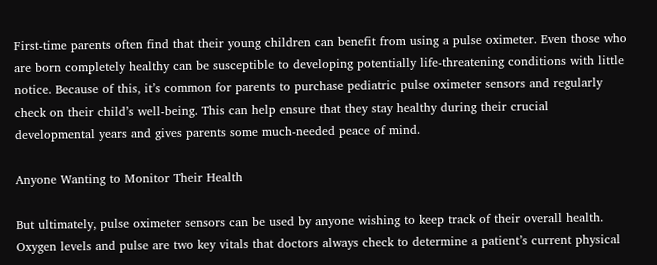First-time parents often find that their young children can benefit from using a pulse oximeter. Even those who are born completely healthy can be susceptible to developing potentially life-threatening conditions with little notice. Because of this, it’s common for parents to purchase pediatric pulse oximeter sensors and regularly check on their child’s well-being. This can help ensure that they stay healthy during their crucial developmental years and gives parents some much-needed peace of mind.

Anyone Wanting to Monitor Their Health

But ultimately, pulse oximeter sensors can be used by anyone wishing to keep track of their overall health. Oxygen levels and pulse are two key vitals that doctors always check to determine a patient’s current physical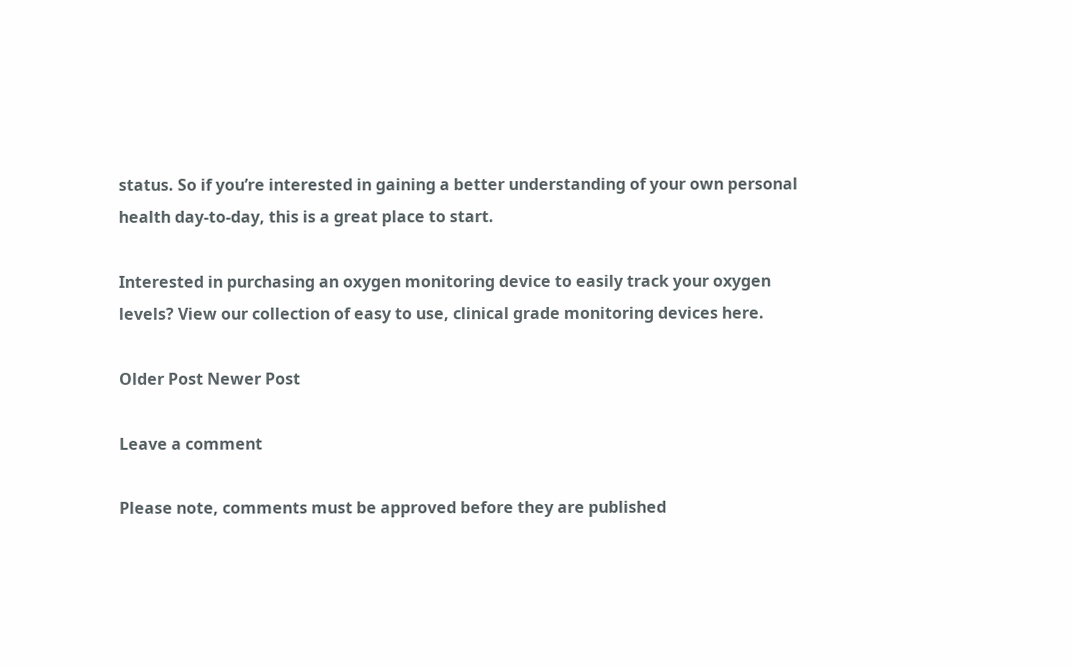status. So if you’re interested in gaining a better understanding of your own personal health day-to-day, this is a great place to start.

Interested in purchasing an oxygen monitoring device to easily track your oxygen levels? View our collection of easy to use, clinical grade monitoring devices here.

Older Post Newer Post

Leave a comment

Please note, comments must be approved before they are published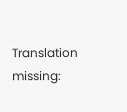Translation missing: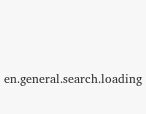en.general.search.loading